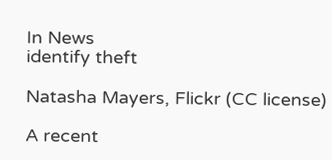In News
identify theft

Natasha Mayers, Flickr (CC license)

A recent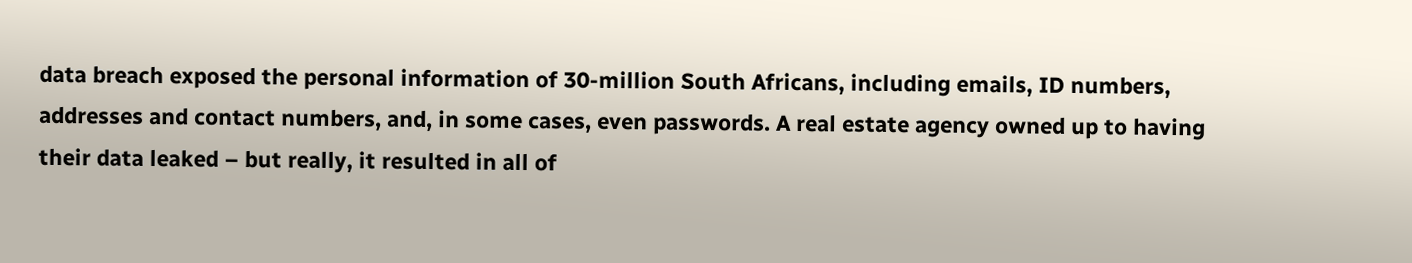data breach exposed the personal information of 30-million South Africans, including emails, ID numbers, addresses and contact numbers, and, in some cases, even passwords. A real estate agency owned up to having their data leaked – but really, it resulted in all of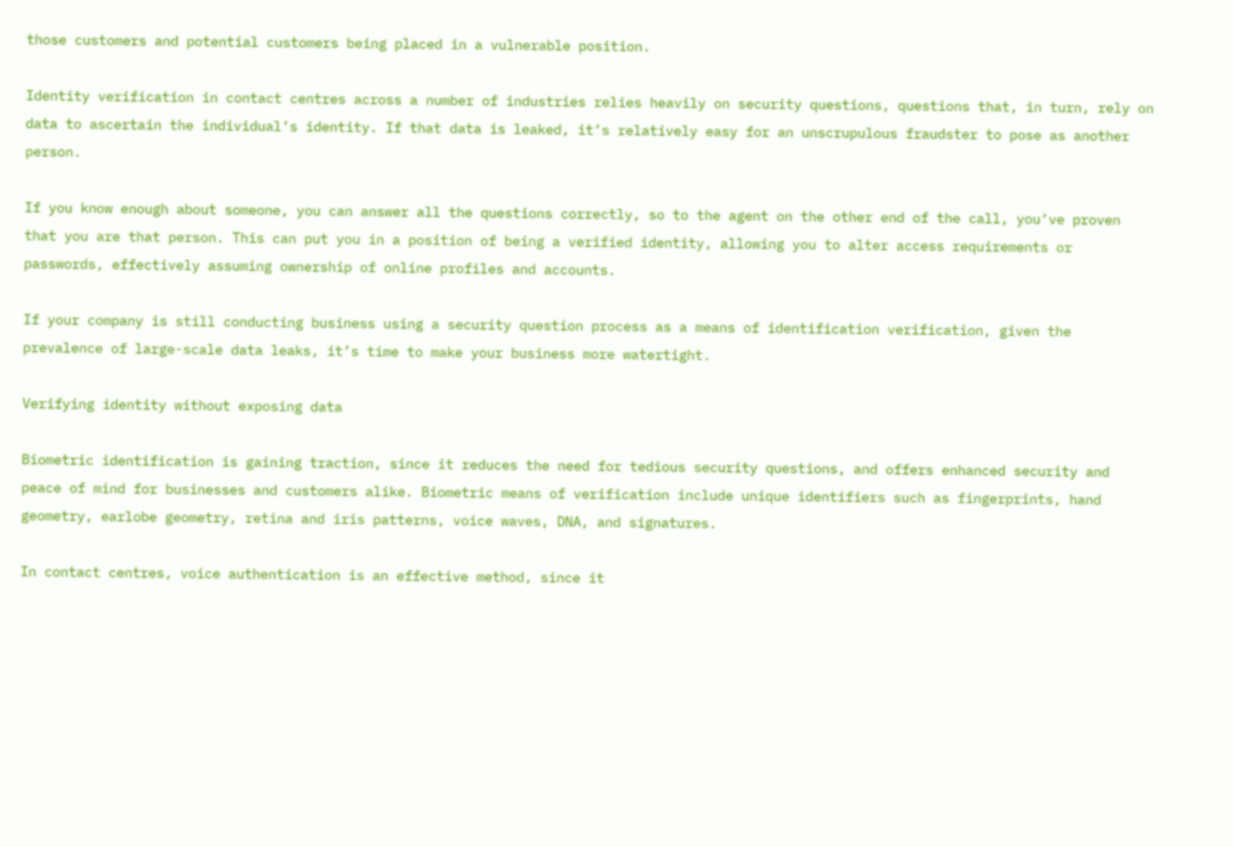those customers and potential customers being placed in a vulnerable position.

Identity verification in contact centres across a number of industries relies heavily on security questions, questions that, in turn, rely on data to ascertain the individual’s identity. If that data is leaked, it’s relatively easy for an unscrupulous fraudster to pose as another person.

If you know enough about someone, you can answer all the questions correctly, so to the agent on the other end of the call, you’ve proven that you are that person. This can put you in a position of being a verified identity, allowing you to alter access requirements or passwords, effectively assuming ownership of online profiles and accounts.

If your company is still conducting business using a security question process as a means of identification verification, given the prevalence of large-scale data leaks, it’s time to make your business more watertight.

Verifying identity without exposing data

Biometric identification is gaining traction, since it reduces the need for tedious security questions, and offers enhanced security and peace of mind for businesses and customers alike. Biometric means of verification include unique identifiers such as fingerprints, hand geometry, earlobe geometry, retina and iris patterns, voice waves, DNA, and signatures.

In contact centres, voice authentication is an effective method, since it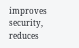improves security, reduces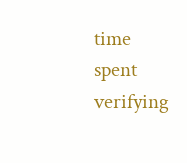time spent verifying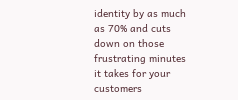identity by as much as 70% and cuts down on those frustrating minutes it takes for your customers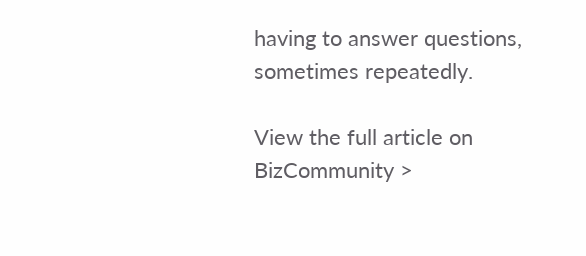having to answer questions, sometimes repeatedly.

View the full article on BizCommunity >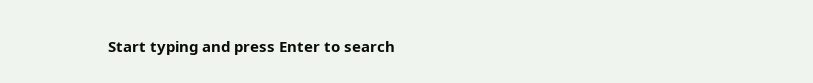Start typing and press Enter to search